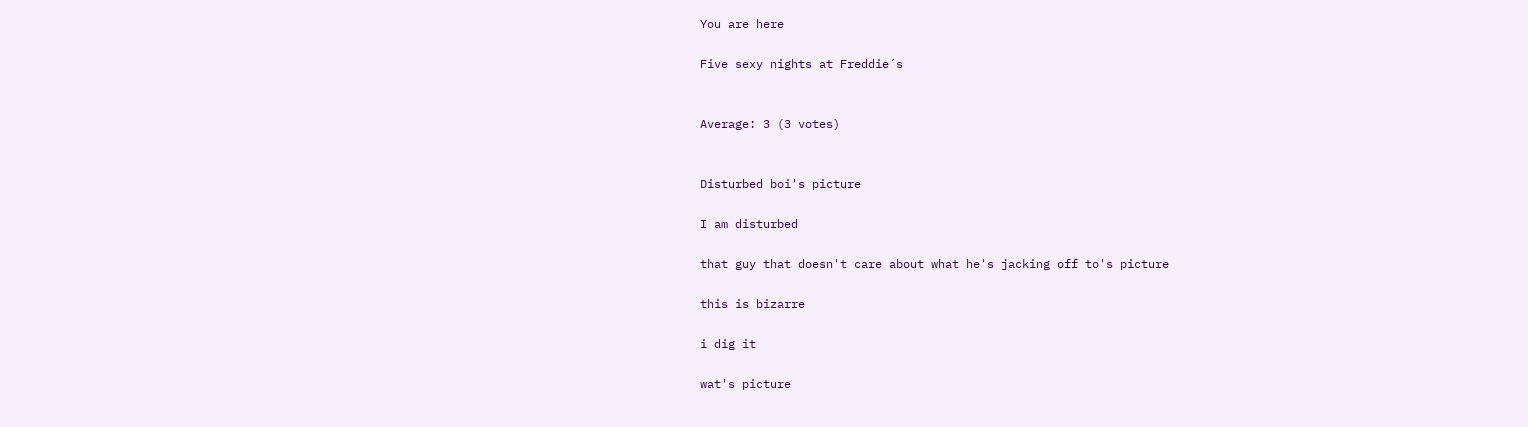You are here

Five sexy nights at Freddie´s


Average: 3 (3 votes)


Disturbed boi's picture

I am disturbed

that guy that doesn't care about what he's jacking off to's picture

this is bizarre

i dig it

wat's picture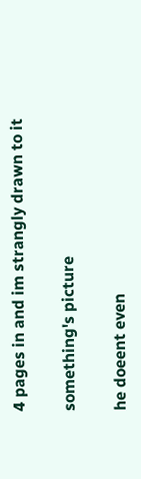4 pages in and im strangly drawn to it

something's picture

he doeent even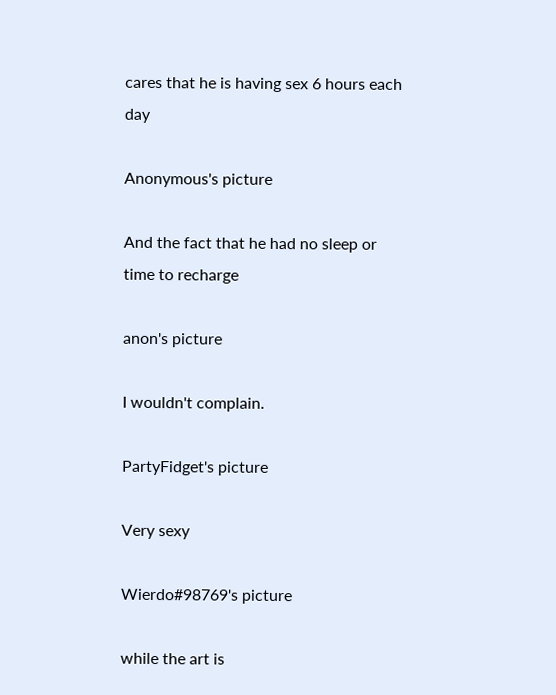cares that he is having sex 6 hours each day

Anonymous's picture

And the fact that he had no sleep or time to recharge

anon's picture

I wouldn't complain.

PartyFidget's picture

Very sexy

Wierdo#98769's picture

while the art is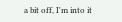a bit off, I'm into it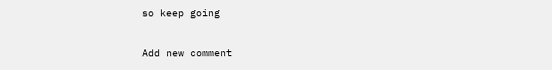so keep going

Add new comment